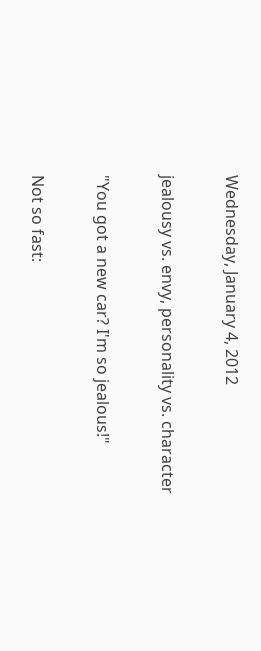Wednesday, January 4, 2012

jealousy vs. envy, personality vs. character

"You got a new car? I'm so jealous!"

Not so fast: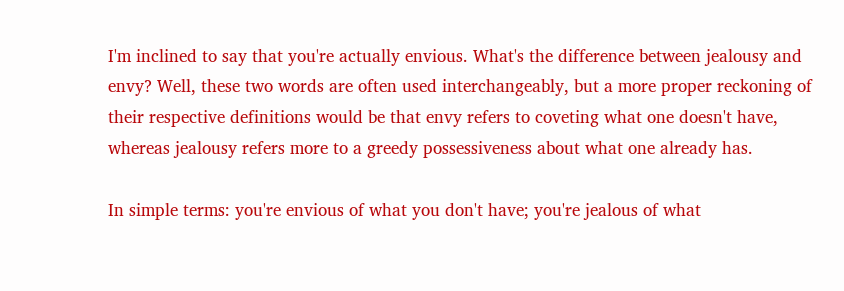I'm inclined to say that you're actually envious. What's the difference between jealousy and envy? Well, these two words are often used interchangeably, but a more proper reckoning of their respective definitions would be that envy refers to coveting what one doesn't have, whereas jealousy refers more to a greedy possessiveness about what one already has.

In simple terms: you're envious of what you don't have; you're jealous of what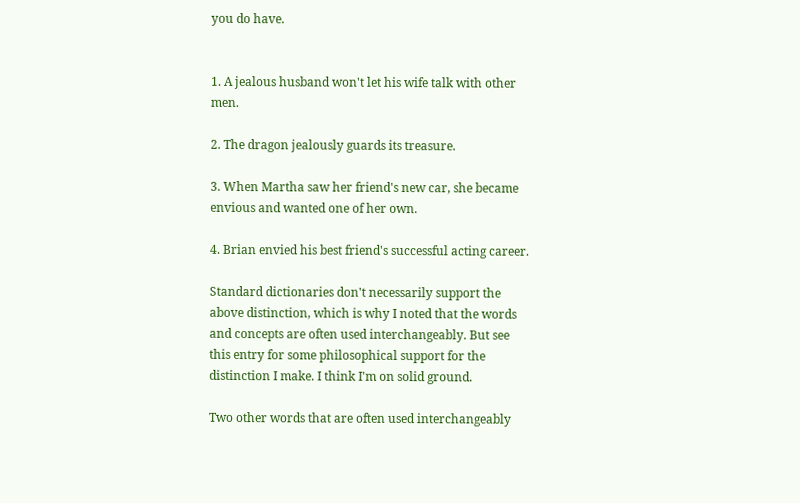you do have.


1. A jealous husband won't let his wife talk with other men.

2. The dragon jealously guards its treasure.

3. When Martha saw her friend's new car, she became envious and wanted one of her own.

4. Brian envied his best friend's successful acting career.

Standard dictionaries don't necessarily support the above distinction, which is why I noted that the words and concepts are often used interchangeably. But see this entry for some philosophical support for the distinction I make. I think I'm on solid ground.

Two other words that are often used interchangeably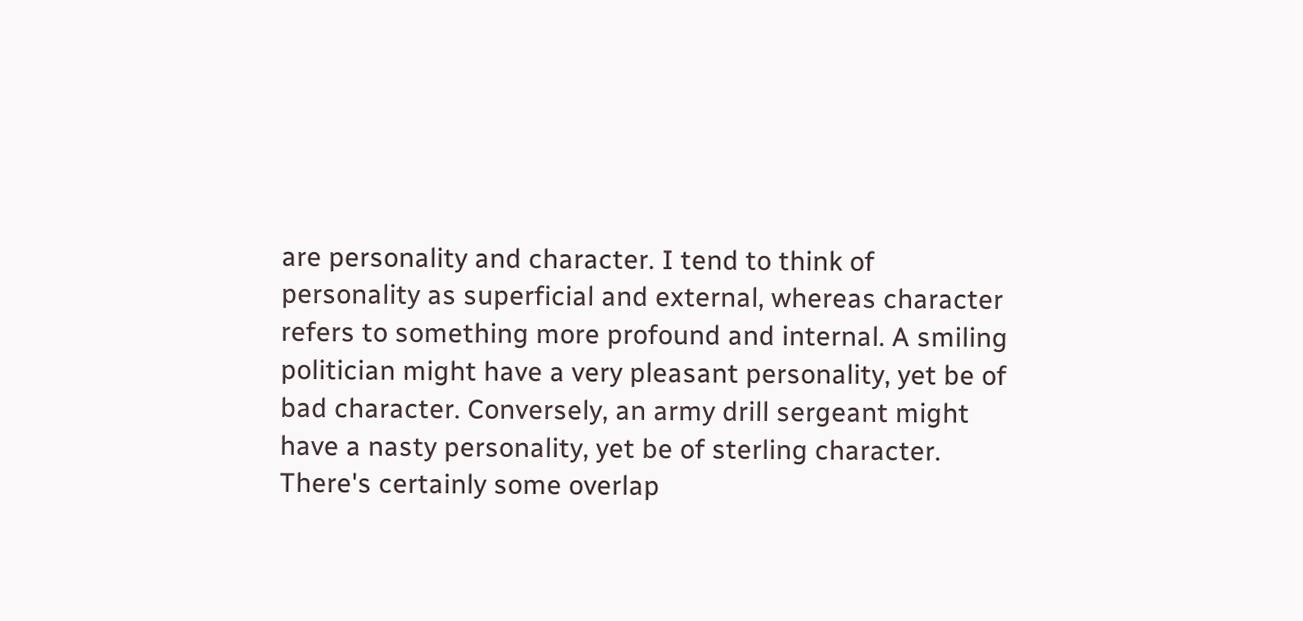are personality and character. I tend to think of personality as superficial and external, whereas character refers to something more profound and internal. A smiling politician might have a very pleasant personality, yet be of bad character. Conversely, an army drill sergeant might have a nasty personality, yet be of sterling character. There's certainly some overlap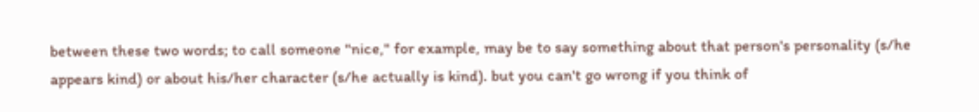between these two words; to call someone "nice," for example, may be to say something about that person's personality (s/he appears kind) or about his/her character (s/he actually is kind). but you can't go wrong if you think of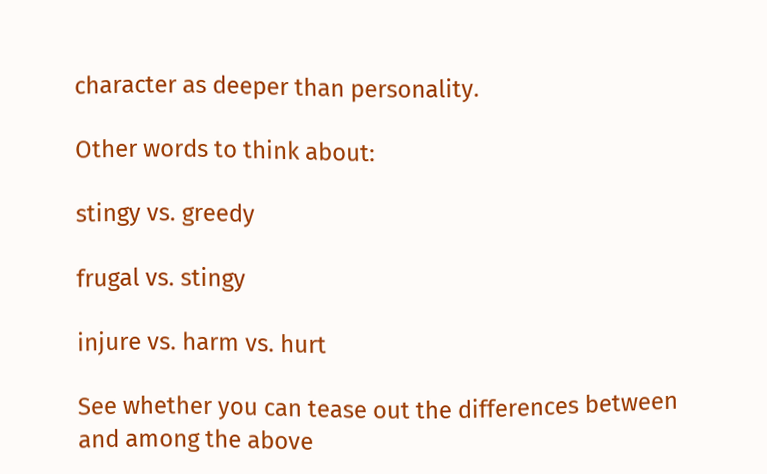character as deeper than personality.

Other words to think about:

stingy vs. greedy

frugal vs. stingy

injure vs. harm vs. hurt

See whether you can tease out the differences between and among the above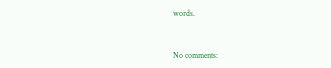words.


No comments: